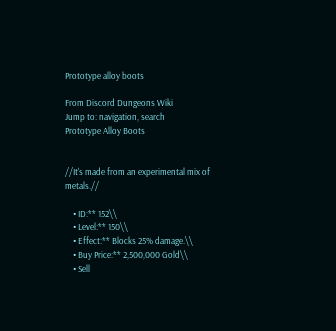Prototype alloy boots

From Discord Dungeons Wiki
Jump to: navigation, search
Prototype Alloy Boots


//It's made from an experimental mix of metals.//

    • ID:** 152\\
    • Level:** 150\\
    • Effect:** Blocks 25% damage.\\
    • Buy Price:** 2,500,000 Gold\\
    • Sell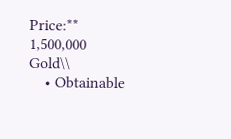Price:** 1,500,000 Gold\\
    • Obtainable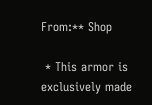From:** Shop

 * This armor is exclusively made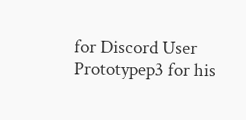for Discord User Prototypep3 for his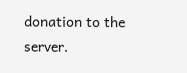donation to the server.